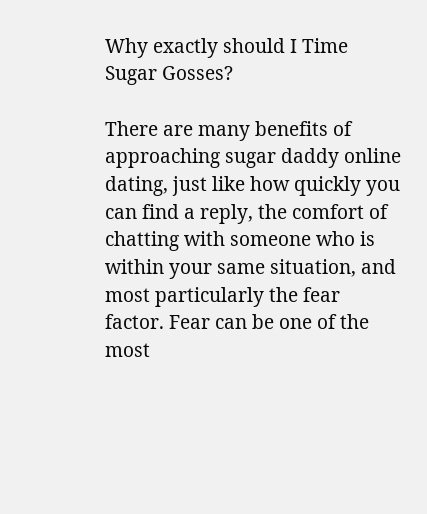Why exactly should I Time Sugar Gosses?

There are many benefits of approaching sugar daddy online dating, just like how quickly you can find a reply, the comfort of chatting with someone who is within your same situation, and most particularly the fear factor. Fear can be one of the most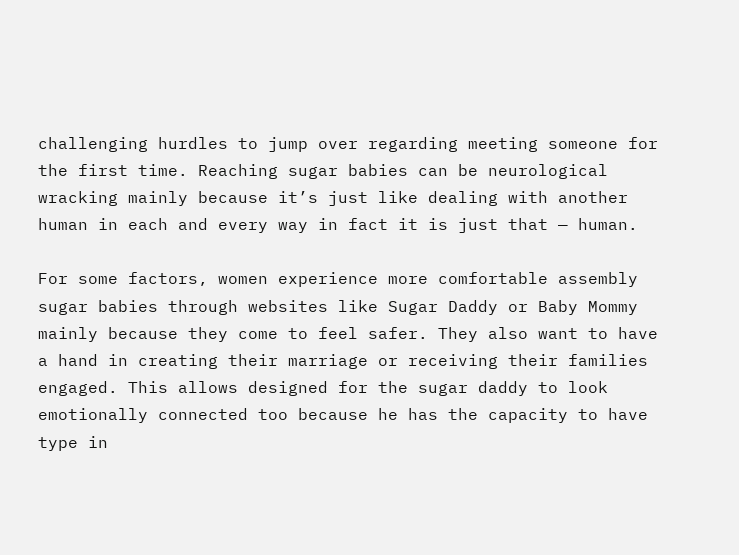challenging hurdles to jump over regarding meeting someone for the first time. Reaching sugar babies can be neurological wracking mainly because it’s just like dealing with another human in each and every way in fact it is just that — human.

For some factors, women experience more comfortable assembly sugar babies through websites like Sugar Daddy or Baby Mommy mainly because they come to feel safer. They also want to have a hand in creating their marriage or receiving their families engaged. This allows designed for the sugar daddy to look emotionally connected too because he has the capacity to have type in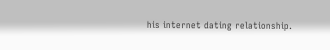his internet dating relationship.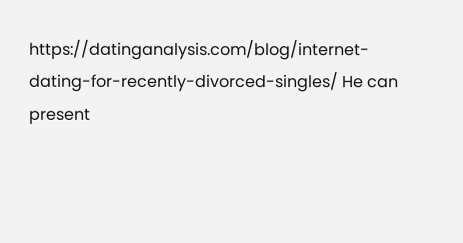https://datinganalysis.com/blog/internet-dating-for-recently-divorced-singles/ He can present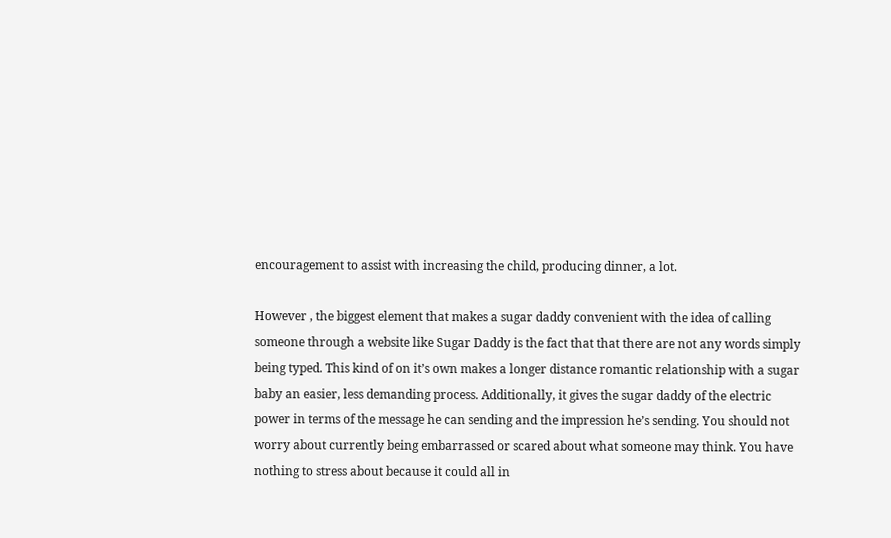encouragement to assist with increasing the child, producing dinner, a lot.

However , the biggest element that makes a sugar daddy convenient with the idea of calling someone through a website like Sugar Daddy is the fact that that there are not any words simply being typed. This kind of on it’s own makes a longer distance romantic relationship with a sugar baby an easier, less demanding process. Additionally, it gives the sugar daddy of the electric power in terms of the message he can sending and the impression he’s sending. You should not worry about currently being embarrassed or scared about what someone may think. You have nothing to stress about because it could all in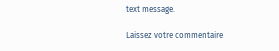text message.

Laissez votre commentaire